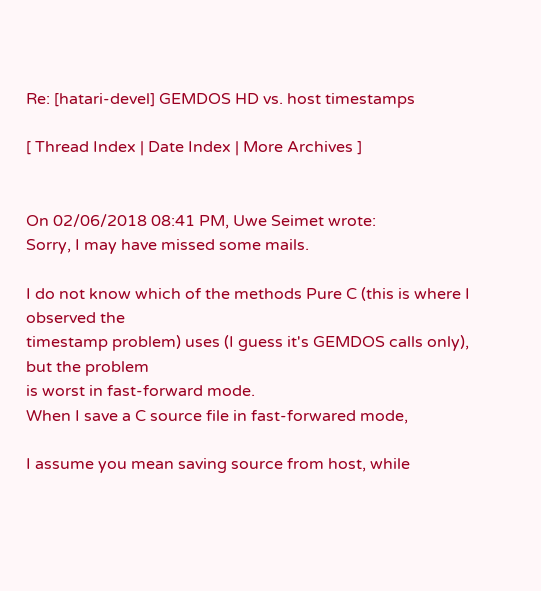Re: [hatari-devel] GEMDOS HD vs. host timestamps

[ Thread Index | Date Index | More Archives ]


On 02/06/2018 08:41 PM, Uwe Seimet wrote:
Sorry, I may have missed some mails.

I do not know which of the methods Pure C (this is where I observed the
timestamp problem) uses (I guess it's GEMDOS calls only), but the problem
is worst in fast-forward mode.
When I save a C source file in fast-forwared mode,

I assume you mean saving source from host, while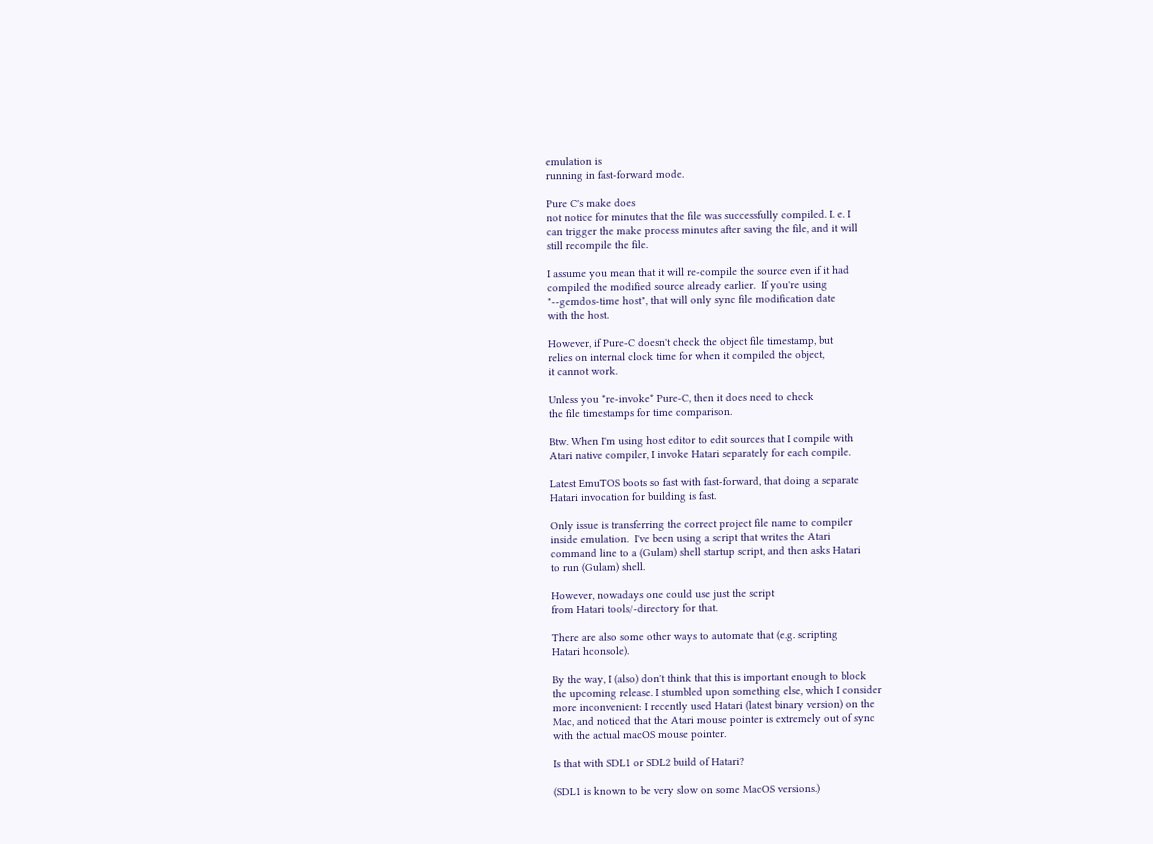emulation is
running in fast-forward mode.

Pure C's make does
not notice for minutes that the file was successfully compiled. I. e. I
can trigger the make process minutes after saving the file, and it will
still recompile the file.

I assume you mean that it will re-compile the source even if it had
compiled the modified source already earlier.  If you're using
"--gemdos-time host", that will only sync file modification date
with the host.

However, if Pure-C doesn't check the object file timestamp, but
relies on internal clock time for when it compiled the object,
it cannot work.

Unless you *re-invoke* Pure-C, then it does need to check
the file timestamps for time comparison.

Btw. When I'm using host editor to edit sources that I compile with
Atari native compiler, I invoke Hatari separately for each compile.

Latest EmuTOS boots so fast with fast-forward, that doing a separate
Hatari invocation for building is fast.

Only issue is transferring the correct project file name to compiler
inside emulation.  I've been using a script that writes the Atari
command line to a (Gulam) shell startup script, and then asks Hatari
to run (Gulam) shell.

However, nowadays one could use just the script
from Hatari tools/-directory for that.

There are also some other ways to automate that (e.g. scripting
Hatari hconsole).

By the way, I (also) don't think that this is important enough to block
the upcoming release. I stumbled upon something else, which I consider
more inconvenient: I recently used Hatari (latest binary version) on the
Mac, and noticed that the Atari mouse pointer is extremely out of sync
with the actual macOS mouse pointer.

Is that with SDL1 or SDL2 build of Hatari?

(SDL1 is known to be very slow on some MacOS versions.)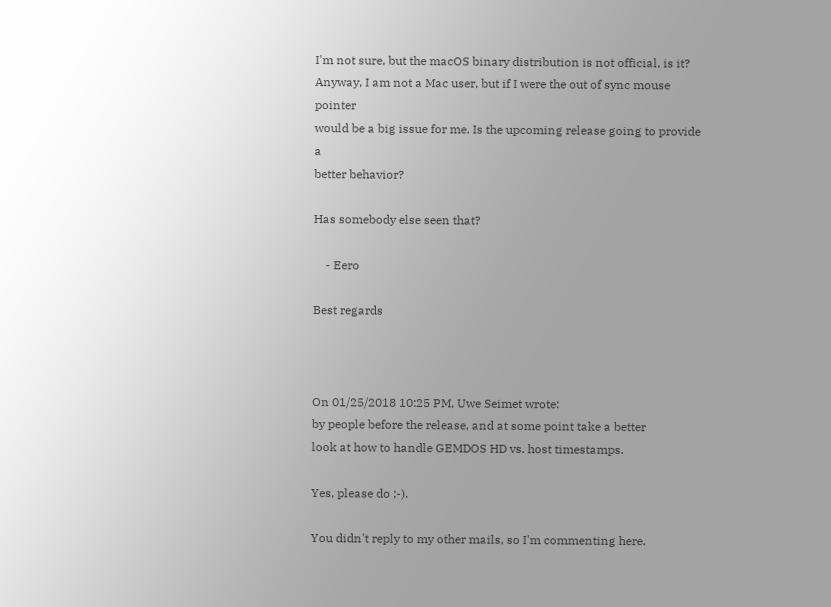I'm not sure, but the macOS binary distribution is not official, is it?
Anyway, I am not a Mac user, but if I were the out of sync mouse pointer
would be a big issue for me. Is the upcoming release going to provide a
better behavior?

Has somebody else seen that?

    - Eero

Best regards



On 01/25/2018 10:25 PM, Uwe Seimet wrote:
by people before the release, and at some point take a better
look at how to handle GEMDOS HD vs. host timestamps.

Yes, please do ;-).

You didn't reply to my other mails, so I'm commenting here.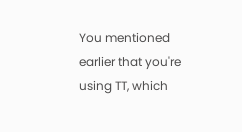You mentioned earlier that you're using TT, which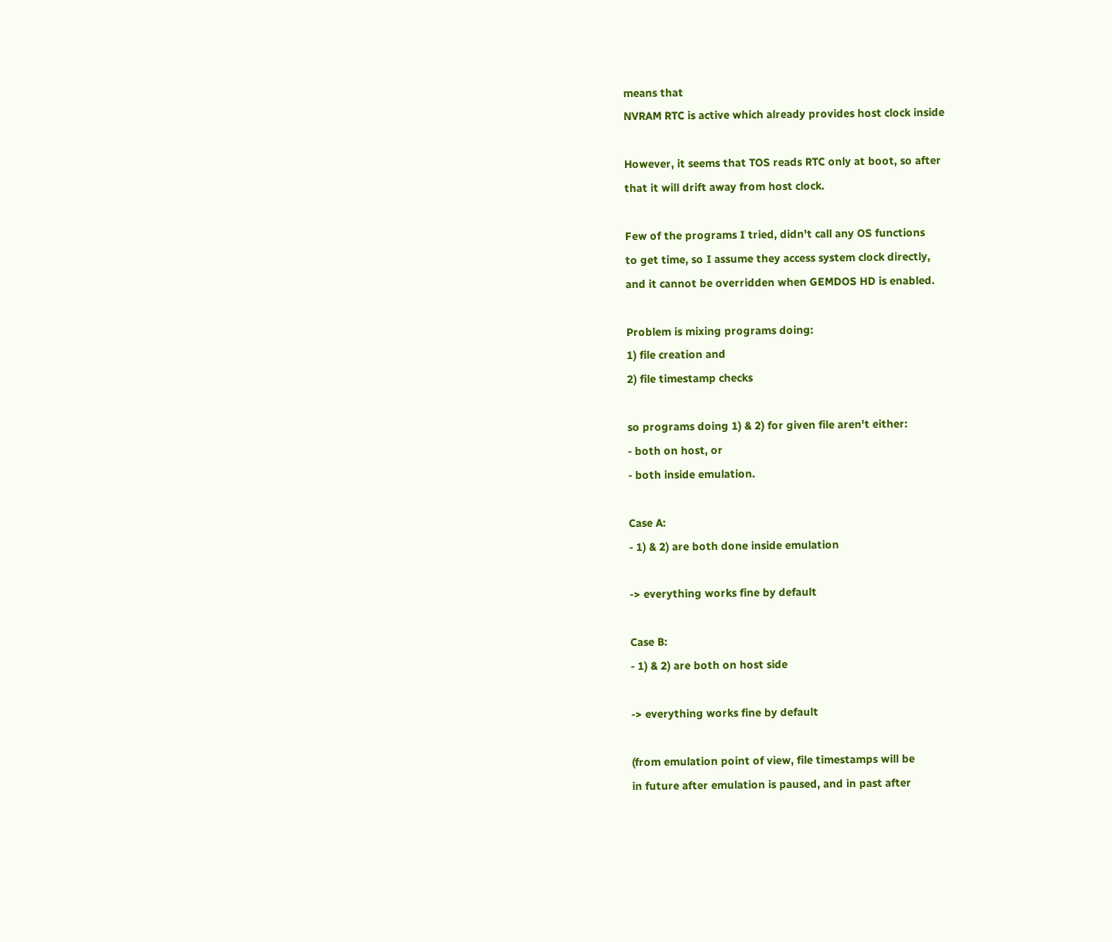means that
NVRAM RTC is active which already provides host clock inside

However, it seems that TOS reads RTC only at boot, so after
that it will drift away from host clock.

Few of the programs I tried, didn't call any OS functions
to get time, so I assume they access system clock directly,
and it cannot be overridden when GEMDOS HD is enabled.

Problem is mixing programs doing:
1) file creation and
2) file timestamp checks

so programs doing 1) & 2) for given file aren't either:
- both on host, or
- both inside emulation.

Case A:
- 1) & 2) are both done inside emulation

-> everything works fine by default

Case B:
- 1) & 2) are both on host side

-> everything works fine by default

(from emulation point of view, file timestamps will be
in future after emulation is paused, and in past after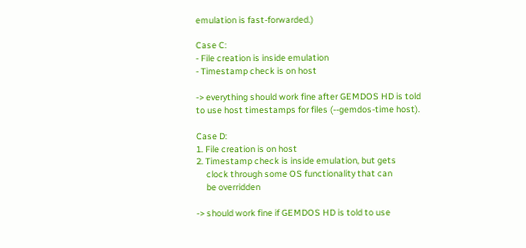emulation is fast-forwarded.)

Case C:
- File creation is inside emulation
- Timestamp check is on host

-> everything should work fine after GEMDOS HD is told
to use host timestamps for files (--gemdos-time host).

Case D:
1. File creation is on host
2. Timestamp check is inside emulation, but gets
     clock through some OS functionality that can
     be overridden

-> should work fine if GEMDOS HD is told to use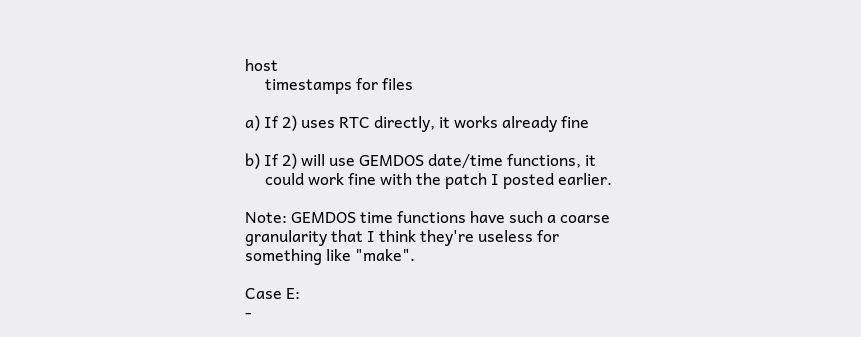host
     timestamps for files

a) If 2) uses RTC directly, it works already fine

b) If 2) will use GEMDOS date/time functions, it
     could work fine with the patch I posted earlier.

Note: GEMDOS time functions have such a coarse
granularity that I think they're useless for
something like "make".

Case E:
-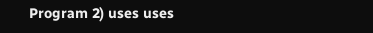Program 2) uses uses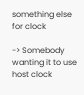something else for clock

-> Somebody wanting it to use host clock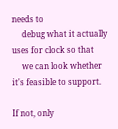needs to
     debug what it actually uses for clock so that
     we can look whether it's feasible to support.

If not, only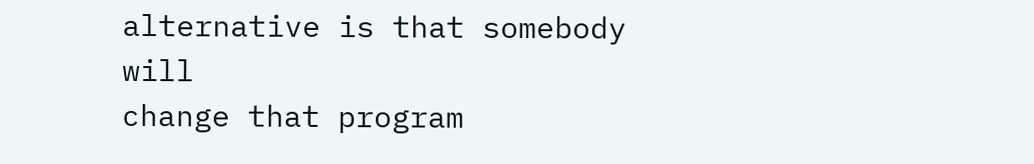alternative is that somebody will
change that program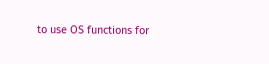to use OS functions for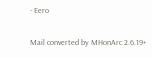- Eero

Mail converted by MHonArc 2.6.19+